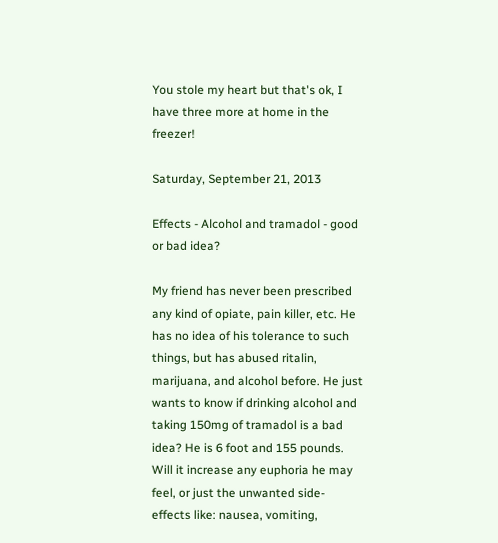You stole my heart but that's ok, I have three more at home in the freezer!

Saturday, September 21, 2013

Effects - Alcohol and tramadol - good or bad idea?

My friend has never been prescribed any kind of opiate, pain killer, etc. He has no idea of his tolerance to such things, but has abused ritalin, marijuana, and alcohol before. He just wants to know if drinking alcohol and taking 150mg of tramadol is a bad idea? He is 6 foot and 155 pounds. Will it increase any euphoria he may feel, or just the unwanted side-effects like: nausea, vomiting,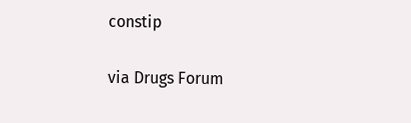constip

via Drugs Forum